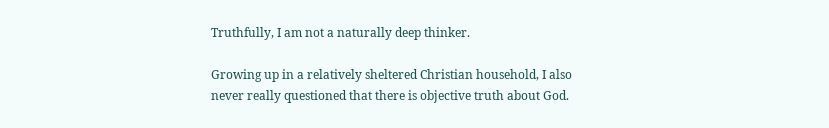Truthfully, I am not a naturally deep thinker.

Growing up in a relatively sheltered Christian household, I also never really questioned that there is objective truth about God.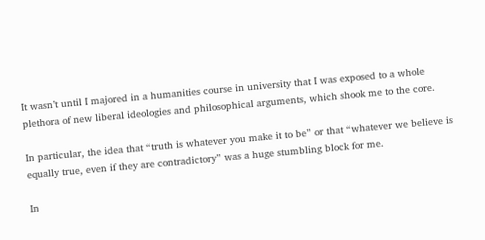It wasn’t until I majored in a humanities course in university that I was exposed to a whole plethora of new liberal ideologies and philosophical arguments, which shook me to the core.

In particular, the idea that “truth is whatever you make it to be” or that “whatever we believe is equally true, even if they are contradictory” was a huge stumbling block for me.

In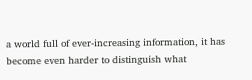a world full of ever-increasing information, it has become even harder to distinguish what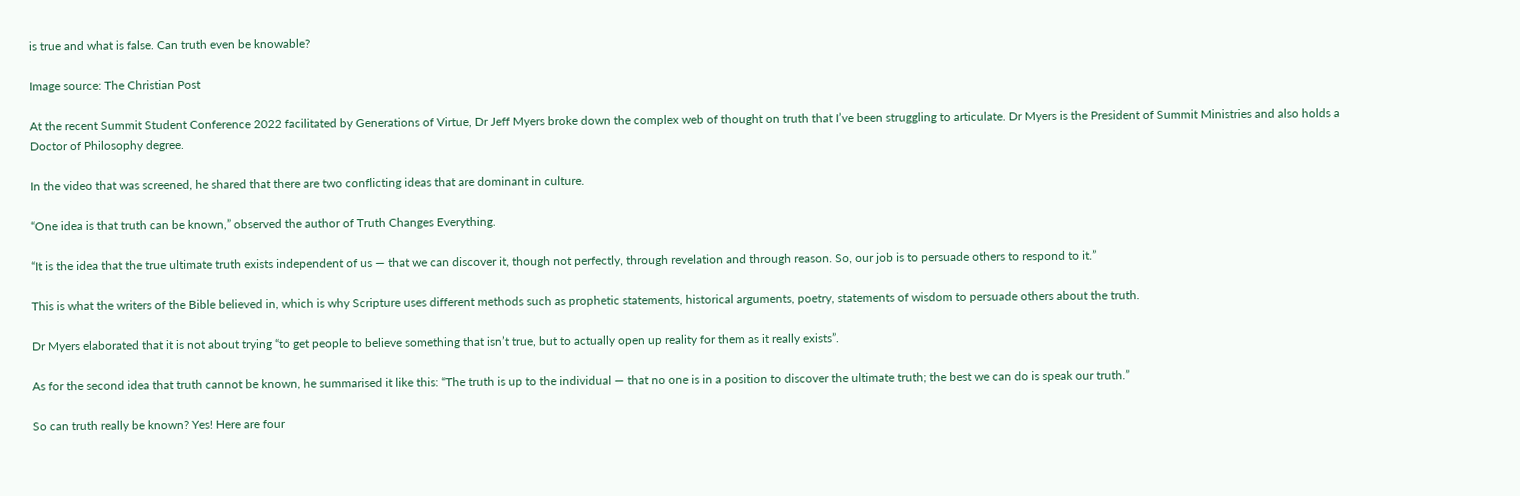is true and what is false. Can truth even be knowable?

Image source: The Christian Post

At the recent Summit Student Conference 2022 facilitated by Generations of Virtue, Dr Jeff Myers broke down the complex web of thought on truth that I’ve been struggling to articulate. Dr Myers is the President of Summit Ministries and also holds a Doctor of Philosophy degree.

In the video that was screened, he shared that there are two conflicting ideas that are dominant in culture.

“One idea is that truth can be known,” observed the author of Truth Changes Everything.

“It is the idea that the true ultimate truth exists independent of us — that we can discover it, though not perfectly, through revelation and through reason. So, our job is to persuade others to respond to it.”

This is what the writers of the Bible believed in, which is why Scripture uses different methods such as prophetic statements, historical arguments, poetry, statements of wisdom to persuade others about the truth.

Dr Myers elaborated that it is not about trying “to get people to believe something that isn’t true, but to actually open up reality for them as it really exists”.

As for the second idea that truth cannot be known, he summarised it like this: “The truth is up to the individual — that no one is in a position to discover the ultimate truth; the best we can do is speak our truth.”

So can truth really be known? Yes! Here are four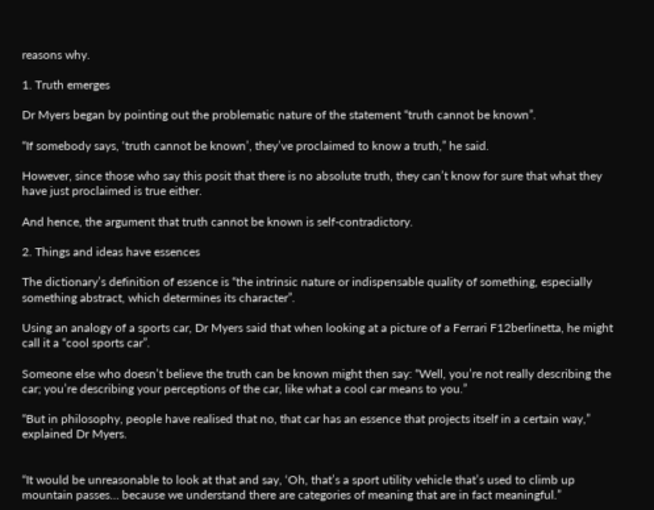reasons why.

1. Truth emerges

Dr Myers began by pointing out the problematic nature of the statement “truth cannot be known”.

“If somebody says, ‘truth cannot be known’, they’ve proclaimed to know a truth,” he said.

However, since those who say this posit that there is no absolute truth, they can’t know for sure that what they have just proclaimed is true either.

And hence, the argument that truth cannot be known is self-contradictory.

2. Things and ideas have essences

The dictionary’s definition of essence is “the intrinsic nature or indispensable quality of something, especially something abstract, which determines its character”.

Using an analogy of a sports car, Dr Myers said that when looking at a picture of a Ferrari F12berlinetta, he might call it a “cool sports car”.

Someone else who doesn’t believe the truth can be known might then say: “Well, you’re not really describing the car; you’re describing your perceptions of the car, like what a cool car means to you.”

“But in philosophy, people have realised that no, that car has an essence that projects itself in a certain way,” explained Dr Myers.


“It would be unreasonable to look at that and say, ‘Oh, that’s a sport utility vehicle that’s used to climb up mountain passes… because we understand there are categories of meaning that are in fact meaningful.”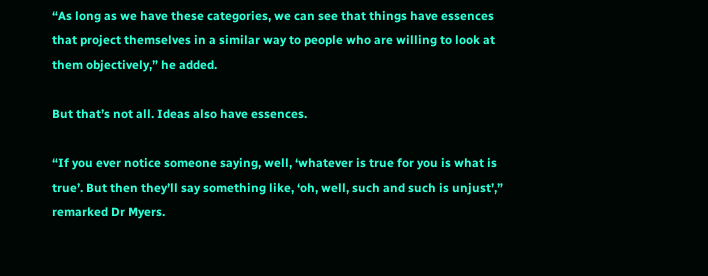“As long as we have these categories, we can see that things have essences that project themselves in a similar way to people who are willing to look at them objectively,” he added.

But that’s not all. Ideas also have essences.

“If you ever notice someone saying, well, ‘whatever is true for you is what is true’. But then they’ll say something like, ‘oh, well, such and such is unjust’,” remarked Dr Myers.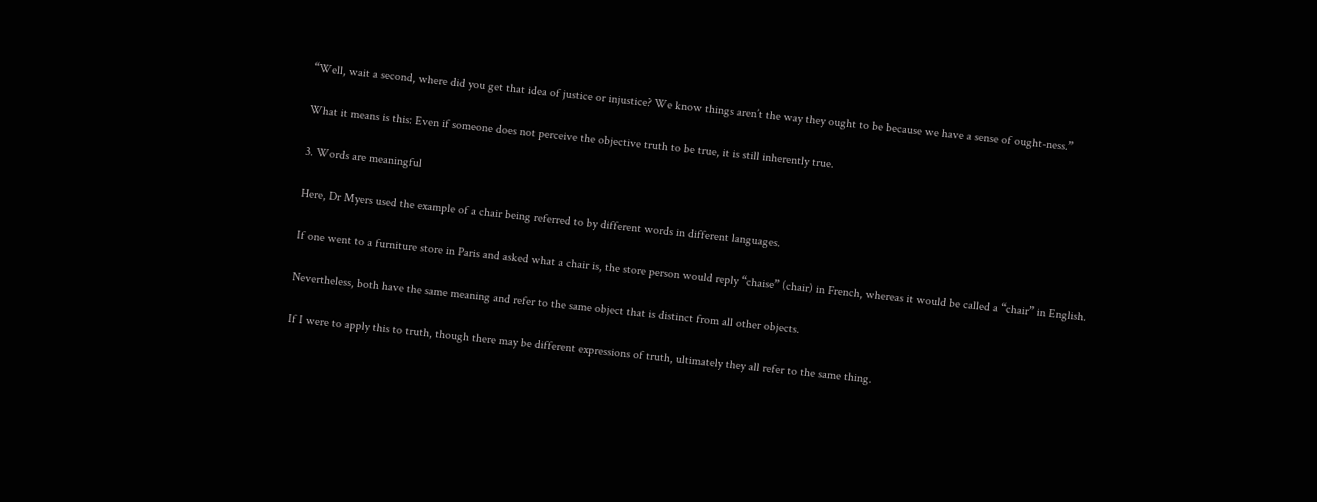“Well, wait a second, where did you get that idea of justice or injustice? We know things aren’t the way they ought to be because we have a sense of ought-ness.”

What it means is this: Even if someone does not perceive the objective truth to be true, it is still inherently true.

3. Words are meaningful

Here, Dr Myers used the example of a chair being referred to by different words in different languages.

If one went to a furniture store in Paris and asked what a chair is, the store person would reply “chaise” (chair) in French, whereas it would be called a “chair” in English.

Nevertheless, both have the same meaning and refer to the same object that is distinct from all other objects.

If I were to apply this to truth, though there may be different expressions of truth, ultimately they all refer to the same thing.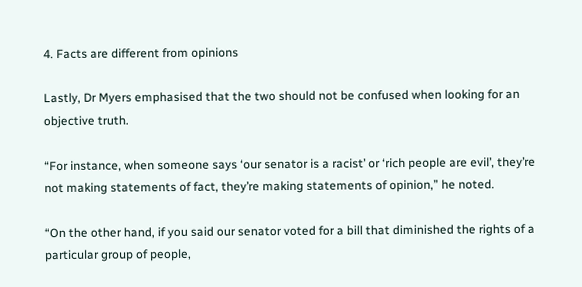4. Facts are different from opinions

Lastly, Dr Myers emphasised that the two should not be confused when looking for an objective truth.

“For instance, when someone says ‘our senator is a racist’ or ‘rich people are evil’, they’re not making statements of fact, they’re making statements of opinion,” he noted.

“On the other hand, if you said our senator voted for a bill that diminished the rights of a particular group of people,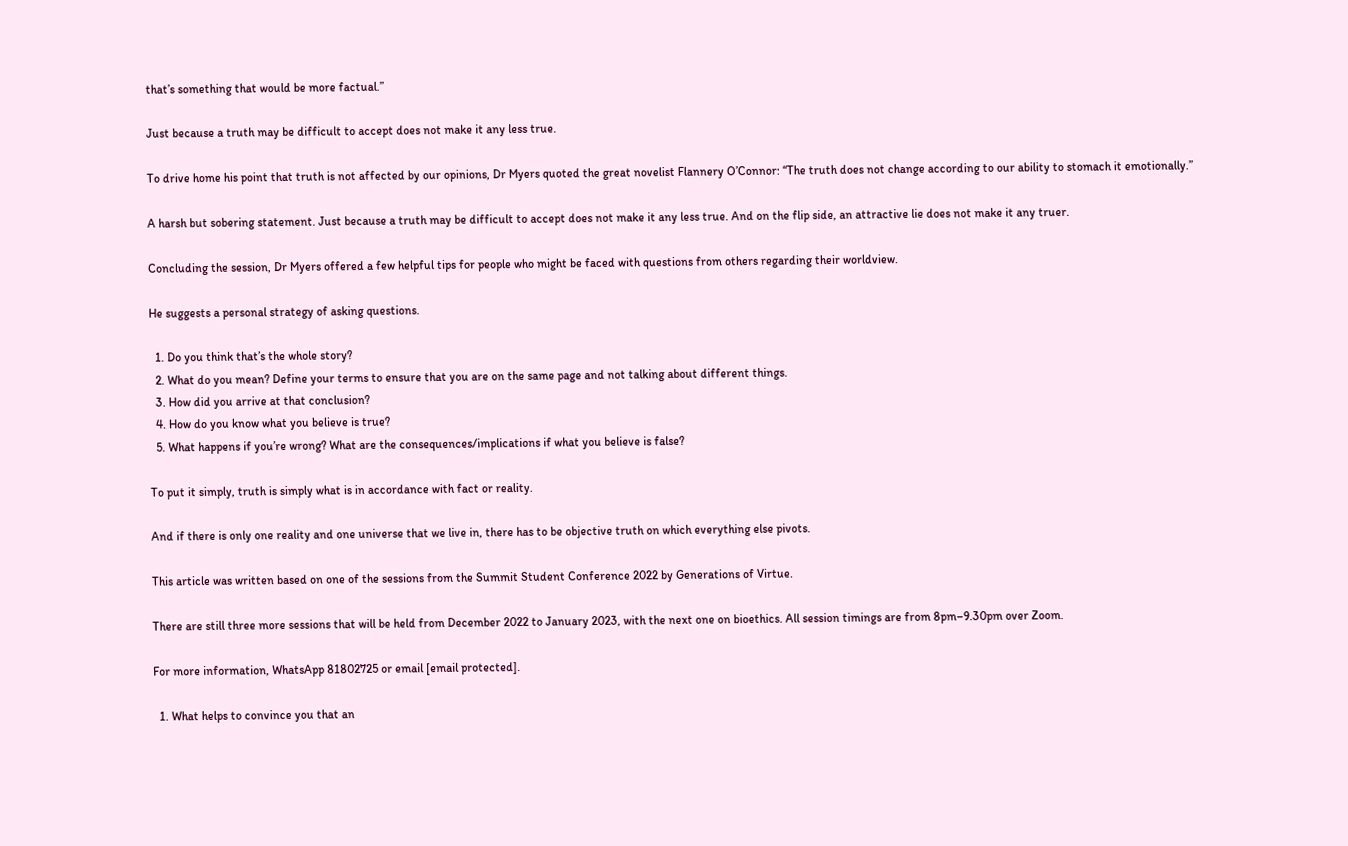that’s something that would be more factual.”

Just because a truth may be difficult to accept does not make it any less true.

To drive home his point that truth is not affected by our opinions, Dr Myers quoted the great novelist Flannery O’Connor: “The truth does not change according to our ability to stomach it emotionally.”

A harsh but sobering statement. Just because a truth may be difficult to accept does not make it any less true. And on the flip side, an attractive lie does not make it any truer.

Concluding the session, Dr Myers offered a few helpful tips for people who might be faced with questions from others regarding their worldview.

He suggests a personal strategy of asking questions.

  1. Do you think that’s the whole story?
  2. What do you mean? Define your terms to ensure that you are on the same page and not talking about different things.
  3. How did you arrive at that conclusion?
  4. How do you know what you believe is true?
  5. What happens if you’re wrong? What are the consequences/implications if what you believe is false?

To put it simply, truth is simply what is in accordance with fact or reality.

And if there is only one reality and one universe that we live in, there has to be objective truth on which everything else pivots.

This article was written based on one of the sessions from the Summit Student Conference 2022 by Generations of Virtue.

There are still three more sessions that will be held from December 2022 to January 2023, with the next one on bioethics. All session timings are from 8pm–9.30pm over Zoom.

For more information, WhatsApp 81802725 or email [email protected].

  1. What helps to convince you that an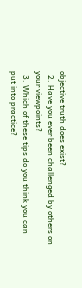objective truth does exist?
  2. Have you ever been challenged by others on your viewpoints?
  3. Which of these tips do you think you can put into practice?